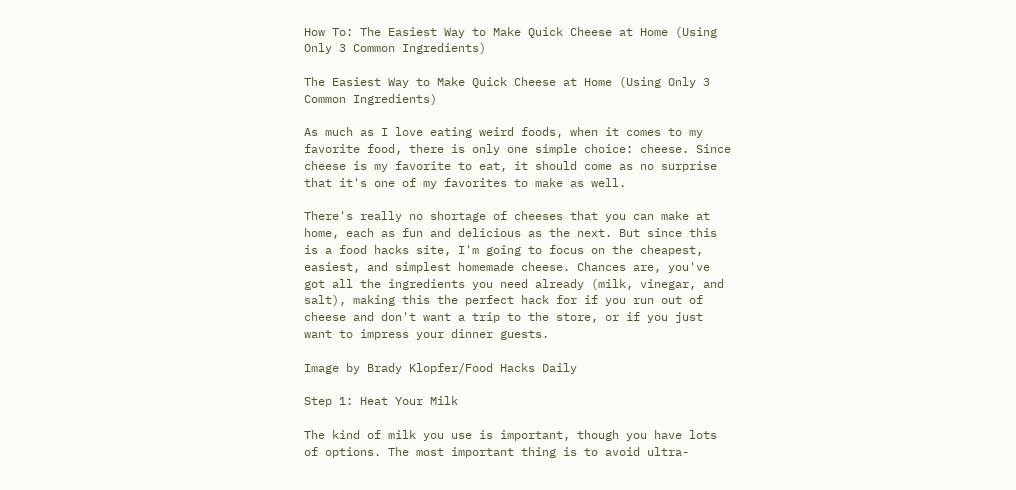How To: The Easiest Way to Make Quick Cheese at Home (Using Only 3 Common Ingredients)

The Easiest Way to Make Quick Cheese at Home (Using Only 3 Common Ingredients)

As much as I love eating weird foods, when it comes to my favorite food, there is only one simple choice: cheese. Since cheese is my favorite to eat, it should come as no surprise that it's one of my favorites to make as well.

There's really no shortage of cheeses that you can make at home, each as fun and delicious as the next. But since this is a food hacks site, I'm going to focus on the cheapest, easiest, and simplest homemade cheese. Chances are, you've got all the ingredients you need already (milk, vinegar, and salt), making this the perfect hack for if you run out of cheese and don't want a trip to the store, or if you just want to impress your dinner guests.

Image by Brady Klopfer/Food Hacks Daily

Step 1: Heat Your Milk

The kind of milk you use is important, though you have lots of options. The most important thing is to avoid ultra-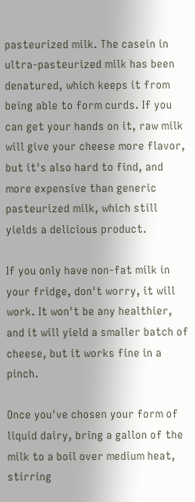pasteurized milk. The casein in ultra-pasteurized milk has been denatured, which keeps it from being able to form curds. If you can get your hands on it, raw milk will give your cheese more flavor, but it's also hard to find, and more expensive than generic pasteurized milk, which still yields a delicious product.

If you only have non-fat milk in your fridge, don't worry, it will work. It won't be any healthier, and it will yield a smaller batch of cheese, but it works fine in a pinch.

Once you've chosen your form of liquid dairy, bring a gallon of the milk to a boil over medium heat, stirring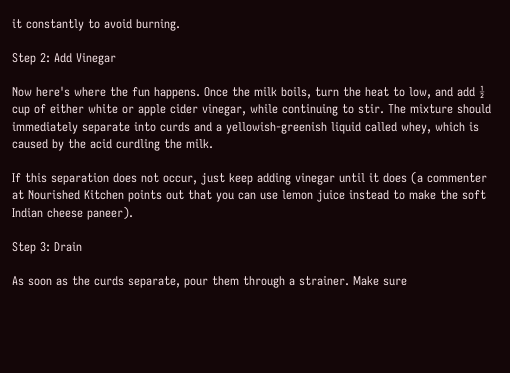it constantly to avoid burning.

Step 2: Add Vinegar

Now here's where the fun happens. Once the milk boils, turn the heat to low, and add ½ cup of either white or apple cider vinegar, while continuing to stir. The mixture should immediately separate into curds and a yellowish-greenish liquid called whey, which is caused by the acid curdling the milk.

If this separation does not occur, just keep adding vinegar until it does (a commenter at Nourished Kitchen points out that you can use lemon juice instead to make the soft Indian cheese paneer).

Step 3: Drain

As soon as the curds separate, pour them through a strainer. Make sure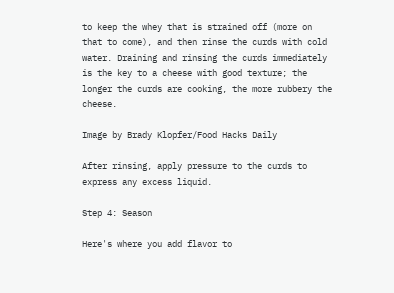to keep the whey that is strained off (more on that to come), and then rinse the curds with cold water. Draining and rinsing the curds immediately is the key to a cheese with good texture; the longer the curds are cooking, the more rubbery the cheese.

Image by Brady Klopfer/Food Hacks Daily

After rinsing, apply pressure to the curds to express any excess liquid.

Step 4: Season

Here's where you add flavor to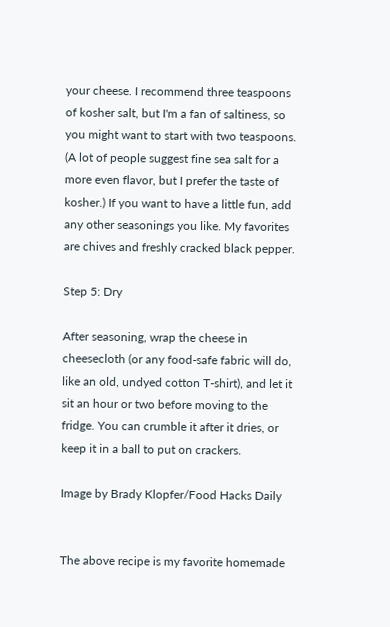your cheese. I recommend three teaspoons of kosher salt, but I'm a fan of saltiness, so you might want to start with two teaspoons. (A lot of people suggest fine sea salt for a more even flavor, but I prefer the taste of kosher.) If you want to have a little fun, add any other seasonings you like. My favorites are chives and freshly cracked black pepper.

Step 5: Dry

After seasoning, wrap the cheese in cheesecloth (or any food-safe fabric will do, like an old, undyed cotton T-shirt), and let it sit an hour or two before moving to the fridge. You can crumble it after it dries, or keep it in a ball to put on crackers.

Image by Brady Klopfer/Food Hacks Daily


The above recipe is my favorite homemade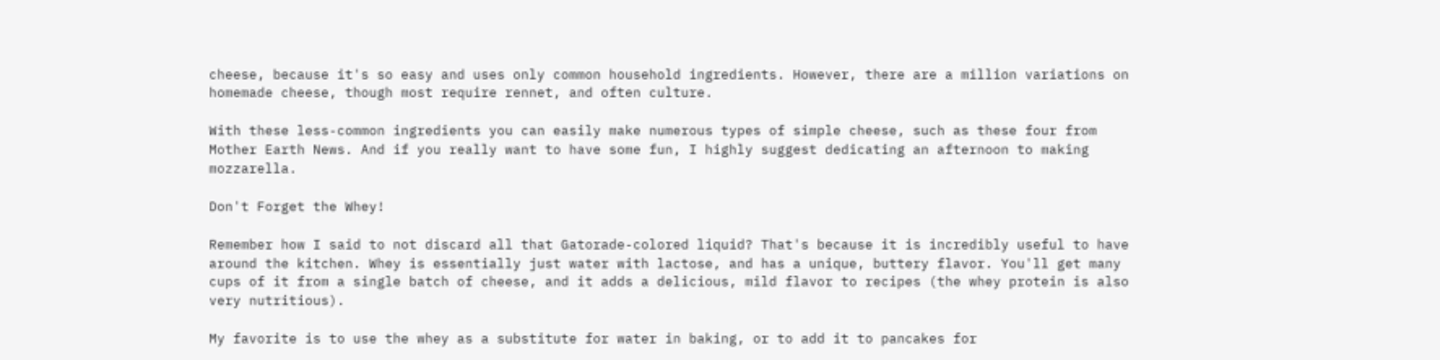cheese, because it's so easy and uses only common household ingredients. However, there are a million variations on homemade cheese, though most require rennet, and often culture.

With these less-common ingredients you can easily make numerous types of simple cheese, such as these four from Mother Earth News. And if you really want to have some fun, I highly suggest dedicating an afternoon to making mozzarella.

Don't Forget the Whey!

Remember how I said to not discard all that Gatorade-colored liquid? That's because it is incredibly useful to have around the kitchen. Whey is essentially just water with lactose, and has a unique, buttery flavor. You'll get many cups of it from a single batch of cheese, and it adds a delicious, mild flavor to recipes (the whey protein is also very nutritious).

My favorite is to use the whey as a substitute for water in baking, or to add it to pancakes for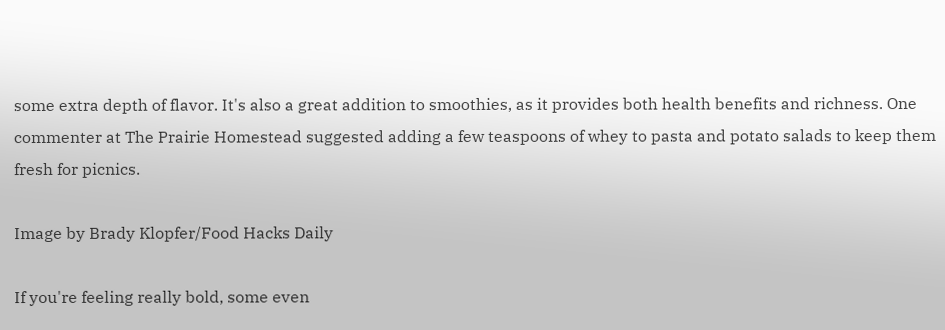some extra depth of flavor. It's also a great addition to smoothies, as it provides both health benefits and richness. One commenter at The Prairie Homestead suggested adding a few teaspoons of whey to pasta and potato salads to keep them fresh for picnics.

Image by Brady Klopfer/Food Hacks Daily

If you're feeling really bold, some even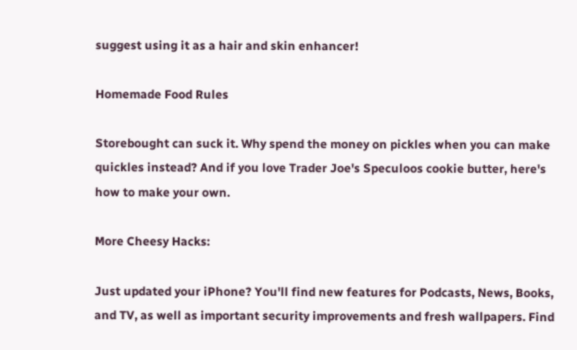suggest using it as a hair and skin enhancer!

Homemade Food Rules

Storebought can suck it. Why spend the money on pickles when you can make quickles instead? And if you love Trader Joe's Speculoos cookie butter, here's how to make your own.

More Cheesy Hacks:

Just updated your iPhone? You'll find new features for Podcasts, News, Books, and TV, as well as important security improvements and fresh wallpapers. Find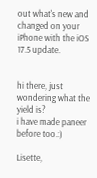out what's new and changed on your iPhone with the iOS 17.5 update.


hi there, just wondering what the yield is?
i have made paneer before too.:)

Lisette,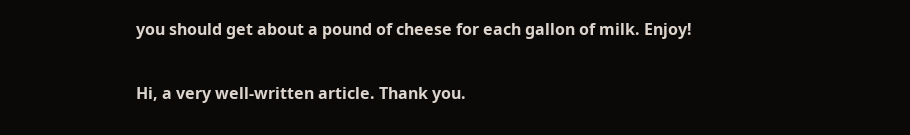you should get about a pound of cheese for each gallon of milk. Enjoy!

Hi, a very well-written article. Thank you.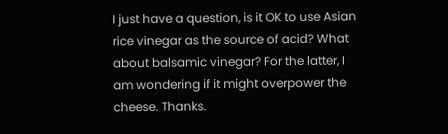I just have a question, is it OK to use Asian rice vinegar as the source of acid? What about balsamic vinegar? For the latter, I am wondering if it might overpower the cheese. Thanks.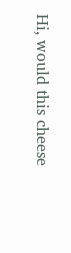Hi, would this cheese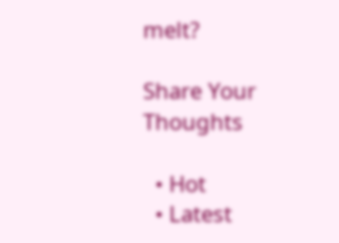melt?

Share Your Thoughts

  • Hot
  • Latest